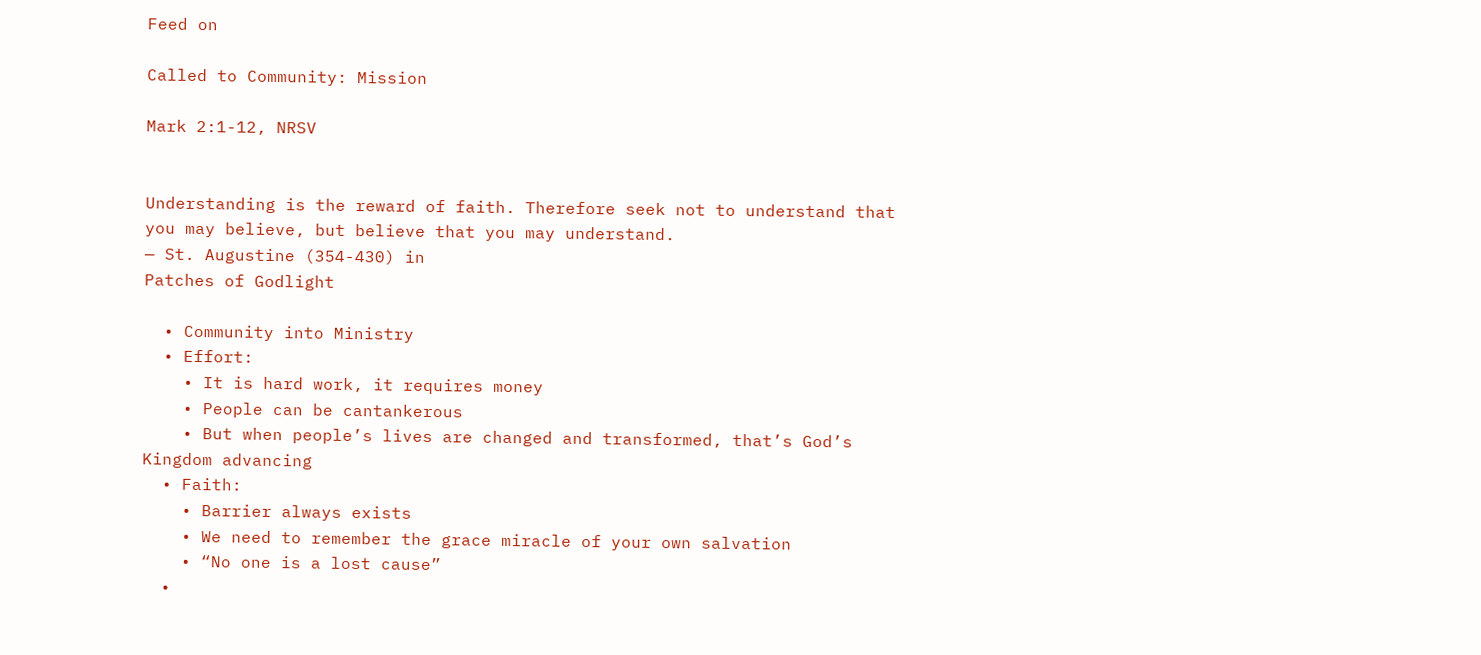Feed on

Called to Community: Mission

Mark 2:1-12, NRSV


Understanding is the reward of faith. Therefore seek not to understand that you may believe, but believe that you may understand.
— St. Augustine (354-430) in
Patches of Godlight

  • Community into Ministry
  • Effort:
    • It is hard work, it requires money
    • People can be cantankerous
    • But when people’s lives are changed and transformed, that’s God’s Kingdom advancing
  • Faith:
    • Barrier always exists
    • We need to remember the grace miracle of your own salvation
    • “No one is a lost cause”
  •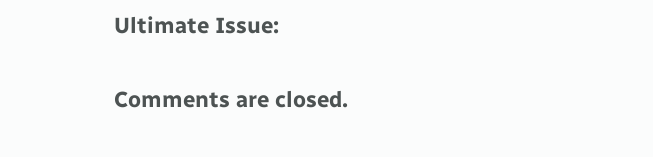Ultimate Issue:

Comments are closed.